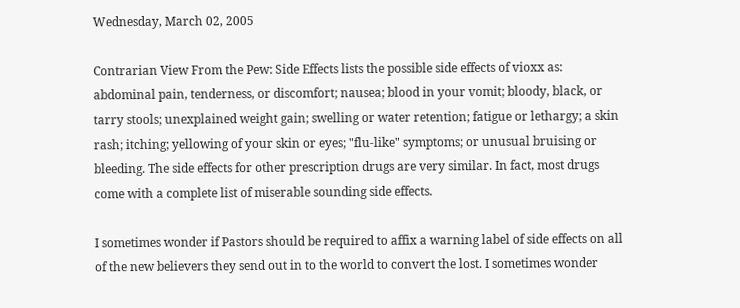Wednesday, March 02, 2005

Contrarian View From the Pew: Side Effects lists the possible side effects of vioxx as: abdominal pain, tenderness, or discomfort; nausea; blood in your vomit; bloody, black, or tarry stools; unexplained weight gain; swelling or water retention; fatigue or lethargy; a skin rash; itching; yellowing of your skin or eyes; "flu-like" symptoms; or unusual bruising or bleeding. The side effects for other prescription drugs are very similar. In fact, most drugs come with a complete list of miserable sounding side effects.

I sometimes wonder if Pastors should be required to affix a warning label of side effects on all of the new believers they send out in to the world to convert the lost. I sometimes wonder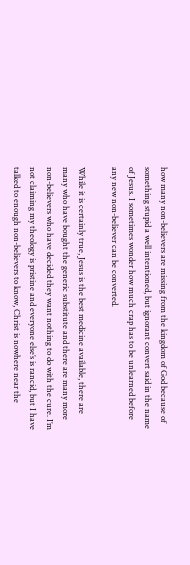how many non-believers are missing from the kingdom of God because of something stupid a well intentioned, but ignorant convert said in the name of Jesus. I sometimes wonder how much crap has to be unlearned before any new non-believer can be converted.

While it is certainly true, Jesus is the best medicine available, there are many who have bought the generic substitute and there are many more non-believers who have decided they want nothing to do with the cure. I’m not claiming my theology is pristine and everyone else’s is rancid, but I have talked to enough non-believers to know, Christ is nowhere near the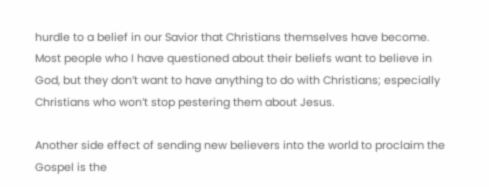hurdle to a belief in our Savior that Christians themselves have become. Most people who I have questioned about their beliefs want to believe in God, but they don’t want to have anything to do with Christians; especially Christians who won’t stop pestering them about Jesus.

Another side effect of sending new believers into the world to proclaim the Gospel is the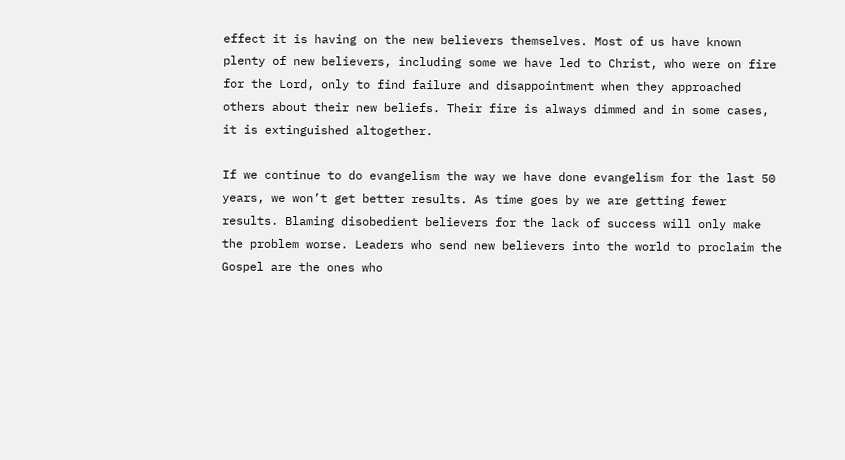effect it is having on the new believers themselves. Most of us have known plenty of new believers, including some we have led to Christ, who were on fire for the Lord, only to find failure and disappointment when they approached others about their new beliefs. Their fire is always dimmed and in some cases, it is extinguished altogether.

If we continue to do evangelism the way we have done evangelism for the last 50 years, we won’t get better results. As time goes by we are getting fewer results. Blaming disobedient believers for the lack of success will only make the problem worse. Leaders who send new believers into the world to proclaim the Gospel are the ones who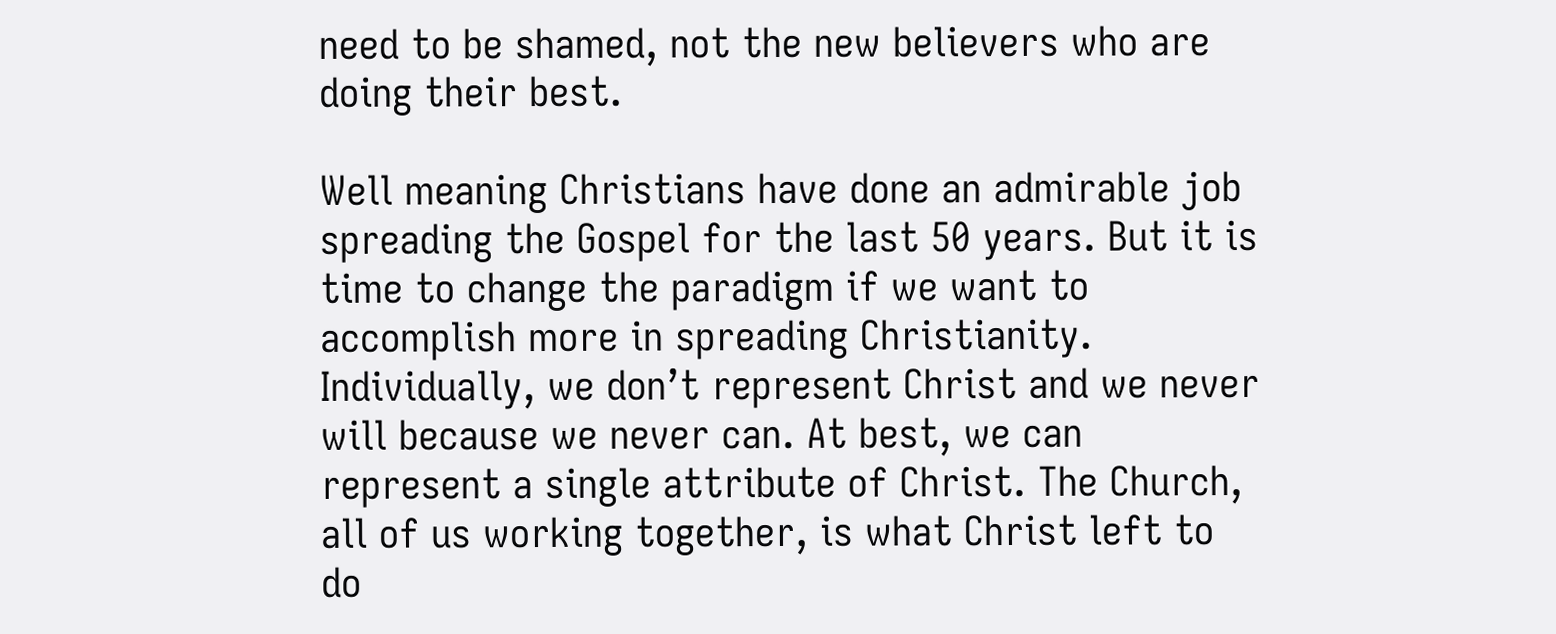need to be shamed, not the new believers who are doing their best.

Well meaning Christians have done an admirable job spreading the Gospel for the last 50 years. But it is time to change the paradigm if we want to accomplish more in spreading Christianity. Individually, we don’t represent Christ and we never will because we never can. At best, we can represent a single attribute of Christ. The Church, all of us working together, is what Christ left to do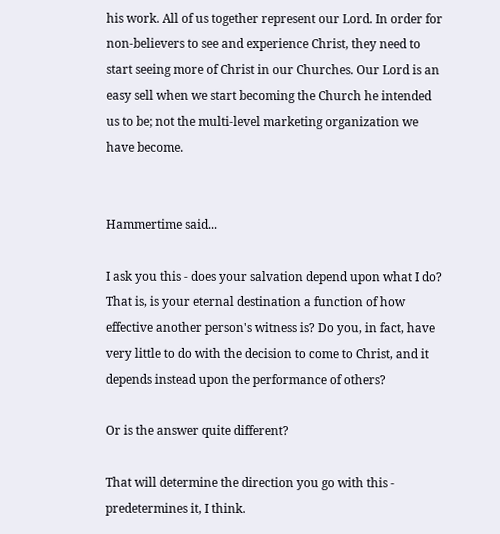his work. All of us together represent our Lord. In order for non-believers to see and experience Christ, they need to start seeing more of Christ in our Churches. Our Lord is an easy sell when we start becoming the Church he intended us to be; not the multi-level marketing organization we have become.


Hammertime said...

I ask you this - does your salvation depend upon what I do? That is, is your eternal destination a function of how effective another person's witness is? Do you, in fact, have very little to do with the decision to come to Christ, and it depends instead upon the performance of others?

Or is the answer quite different?

That will determine the direction you go with this - predetermines it, I think.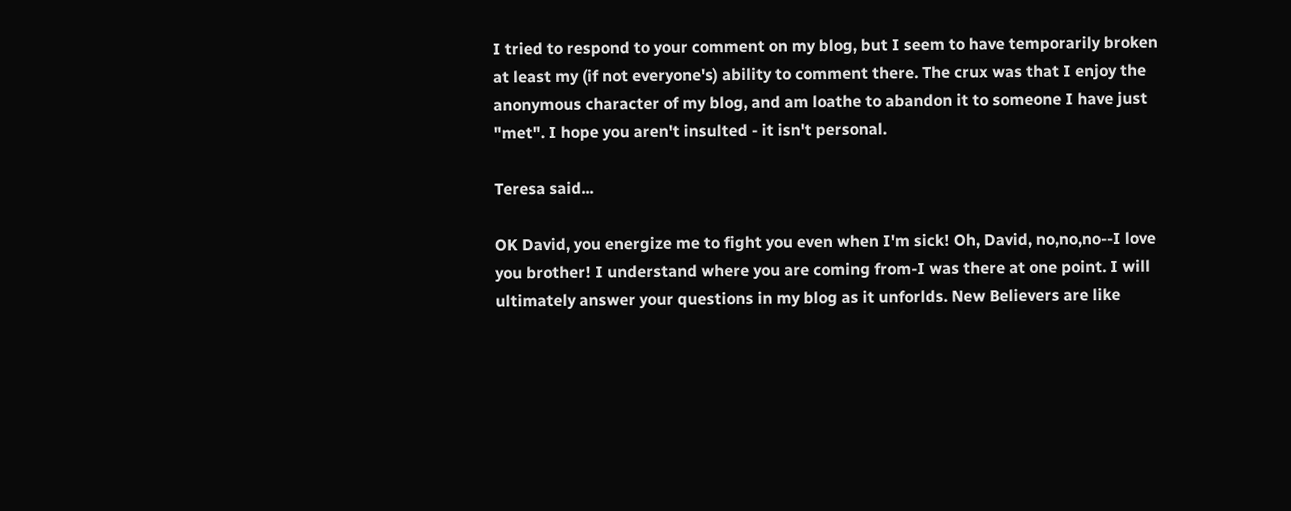I tried to respond to your comment on my blog, but I seem to have temporarily broken at least my (if not everyone's) ability to comment there. The crux was that I enjoy the anonymous character of my blog, and am loathe to abandon it to someone I have just "met". I hope you aren't insulted - it isn't personal.

Teresa said...

OK David, you energize me to fight you even when I'm sick! Oh, David, no,no,no--I love you brother! I understand where you are coming from-I was there at one point. I will ultimately answer your questions in my blog as it unforlds. New Believers are like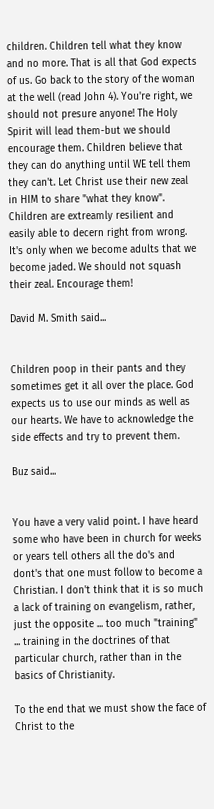children. Children tell what they know and no more. That is all that God expects of us. Go back to the story of the woman at the well (read John 4). You're right, we should not presure anyone! The Holy Spirit will lead them-but we should encourage them. Children believe that they can do anything until WE tell them they can't. Let Christ use their new zeal in HIM to share "what they know". Children are extreamly resilient and easily able to decern right from wrong. It's only when we become adults that we become jaded. We should not squash their zeal. Encourage them!

David M. Smith said...


Children poop in their pants and they sometimes get it all over the place. God expects us to use our minds as well as our hearts. We have to acknowledge the side effects and try to prevent them.

Buz said...


You have a very valid point. I have heard some who have been in church for weeks or years tell others all the do's and dont's that one must follow to become a Christian. I don't think that it is so much a lack of training on evangelism, rather, just the opposite ... too much "training" ... training in the doctrines of that particular church, rather than in the basics of Christianity.

To the end that we must show the face of Christ to the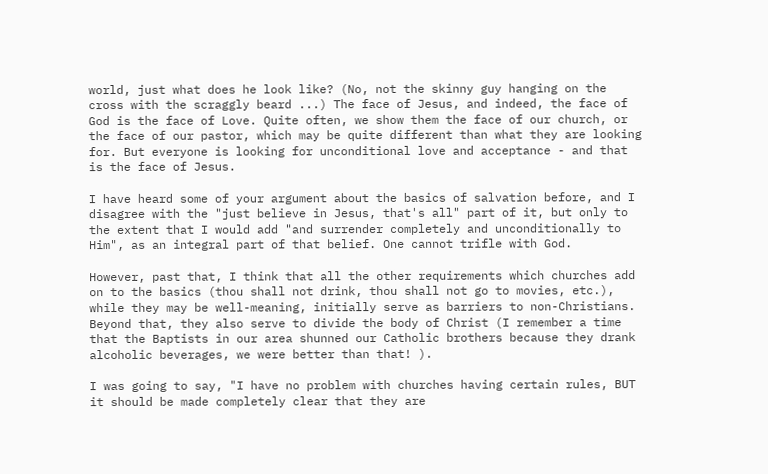world, just what does he look like? (No, not the skinny guy hanging on the cross with the scraggly beard ...) The face of Jesus, and indeed, the face of God is the face of Love. Quite often, we show them the face of our church, or the face of our pastor, which may be quite different than what they are looking for. But everyone is looking for unconditional love and acceptance - and that is the face of Jesus.

I have heard some of your argument about the basics of salvation before, and I disagree with the "just believe in Jesus, that's all" part of it, but only to the extent that I would add "and surrender completely and unconditionally to Him", as an integral part of that belief. One cannot trifle with God.

However, past that, I think that all the other requirements which churches add on to the basics (thou shall not drink, thou shall not go to movies, etc.), while they may be well-meaning, initially serve as barriers to non-Christians. Beyond that, they also serve to divide the body of Christ (I remember a time that the Baptists in our area shunned our Catholic brothers because they drank alcoholic beverages, we were better than that! ).

I was going to say, "I have no problem with churches having certain rules, BUT it should be made completely clear that they are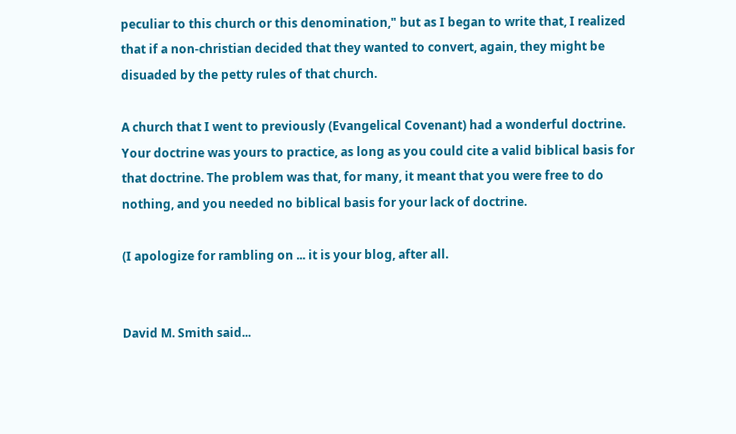peculiar to this church or this denomination," but as I began to write that, I realized that if a non-christian decided that they wanted to convert, again, they might be disuaded by the petty rules of that church.

A church that I went to previously (Evangelical Covenant) had a wonderful doctrine. Your doctrine was yours to practice, as long as you could cite a valid biblical basis for that doctrine. The problem was that, for many, it meant that you were free to do nothing, and you needed no biblical basis for your lack of doctrine.

(I apologize for rambling on ... it is your blog, after all.


David M. Smith said...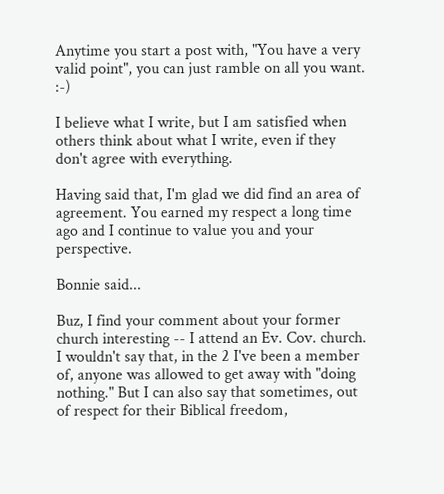Anytime you start a post with, "You have a very valid point", you can just ramble on all you want. :-)

I believe what I write, but I am satisfied when others think about what I write, even if they don't agree with everything.

Having said that, I'm glad we did find an area of agreement. You earned my respect a long time ago and I continue to value you and your perspective.

Bonnie said...

Buz, I find your comment about your former church interesting -- I attend an Ev. Cov. church. I wouldn't say that, in the 2 I've been a member of, anyone was allowed to get away with "doing nothing." But I can also say that sometimes, out of respect for their Biblical freedom,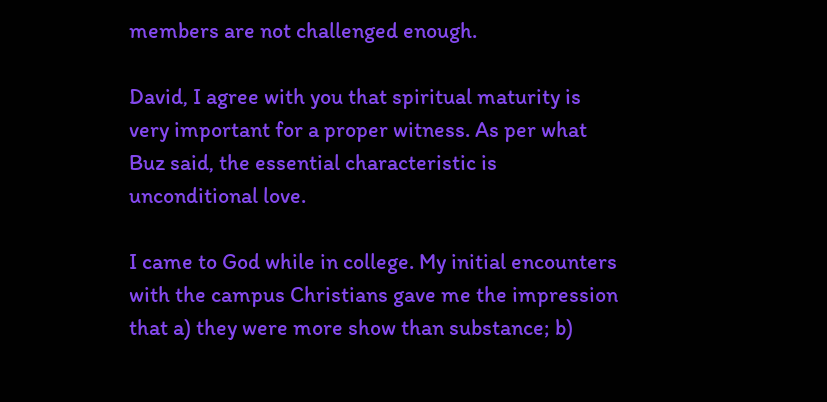members are not challenged enough.

David, I agree with you that spiritual maturity is very important for a proper witness. As per what Buz said, the essential characteristic is unconditional love.

I came to God while in college. My initial encounters with the campus Christians gave me the impression that a) they were more show than substance; b)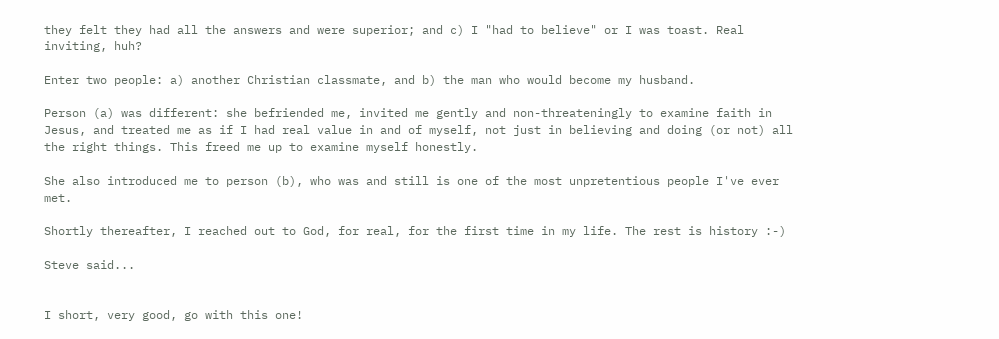they felt they had all the answers and were superior; and c) I "had to believe" or I was toast. Real inviting, huh?

Enter two people: a) another Christian classmate, and b) the man who would become my husband.

Person (a) was different: she befriended me, invited me gently and non-threateningly to examine faith in Jesus, and treated me as if I had real value in and of myself, not just in believing and doing (or not) all the right things. This freed me up to examine myself honestly.

She also introduced me to person (b), who was and still is one of the most unpretentious people I've ever met.

Shortly thereafter, I reached out to God, for real, for the first time in my life. The rest is history :-)

Steve said...


I short, very good, go with this one!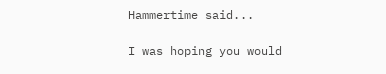Hammertime said...

I was hoping you would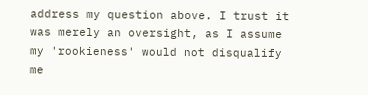address my question above. I trust it was merely an oversight, as I assume my 'rookieness' would not disqualify me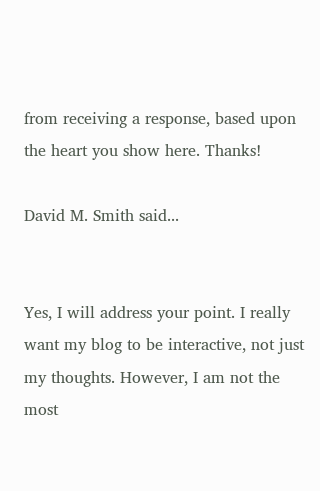from receiving a response, based upon the heart you show here. Thanks!

David M. Smith said...


Yes, I will address your point. I really want my blog to be interactive, not just my thoughts. However, I am not the most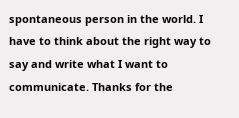spontaneous person in the world. I have to think about the right way to say and write what I want to communicate. Thanks for the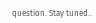question. Stay tuned..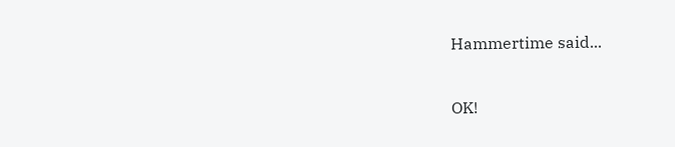Hammertime said...

OK!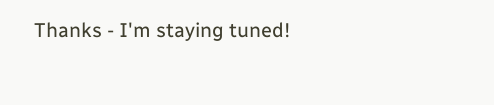Thanks - I'm staying tuned!